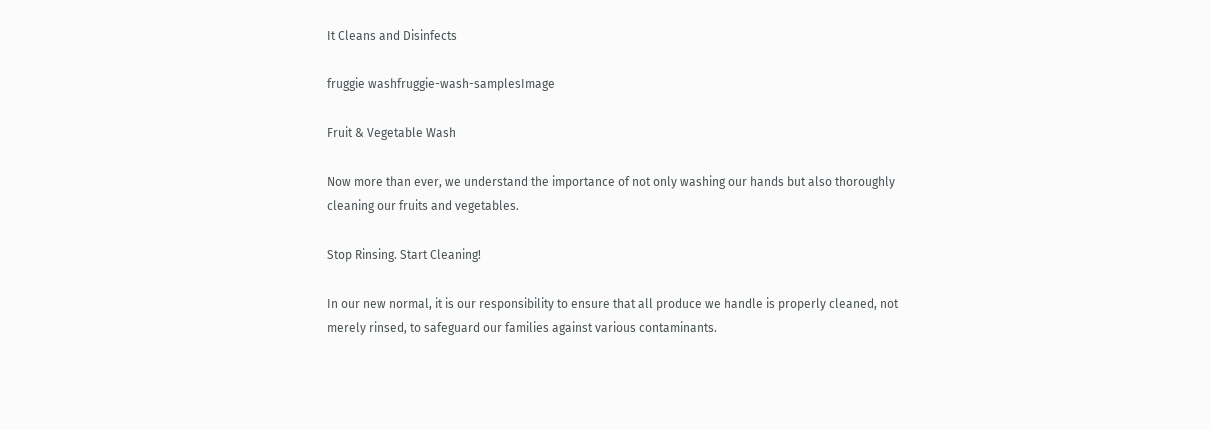It Cleans and Disinfects

fruggie washfruggie-wash-samplesImage

Fruit & Vegetable Wash

Now more than ever, we understand the importance of not only washing our hands but also thoroughly cleaning our fruits and vegetables.

Stop Rinsing. Start Cleaning!

In our new normal, it is our responsibility to ensure that all produce we handle is properly cleaned, not merely rinsed, to safeguard our families against various contaminants.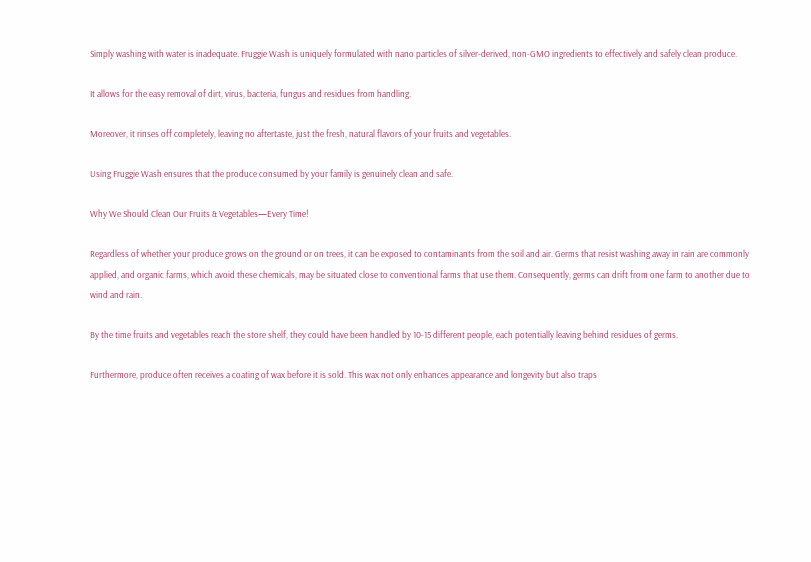Simply washing with water is inadequate. Fruggie Wash is uniquely formulated with nano particles of silver-derived, non-GMO ingredients to effectively and safely clean produce.

It allows for the easy removal of dirt, virus, bacteria, fungus and residues from handling.

Moreover, it rinses off completely, leaving no aftertaste, just the fresh, natural flavors of your fruits and vegetables.

Using Fruggie Wash ensures that the produce consumed by your family is genuinely clean and safe.

Why We Should Clean Our Fruits & Vegetables—Every Time!

Regardless of whether your produce grows on the ground or on trees, it can be exposed to contaminants from the soil and air. Germs that resist washing away in rain are commonly applied, and organic farms, which avoid these chemicals, may be situated close to conventional farms that use them. Consequently, germs can drift from one farm to another due to wind and rain.

By the time fruits and vegetables reach the store shelf, they could have been handled by 10-15 different people, each potentially leaving behind residues of germs.

Furthermore, produce often receives a coating of wax before it is sold. This wax not only enhances appearance and longevity but also traps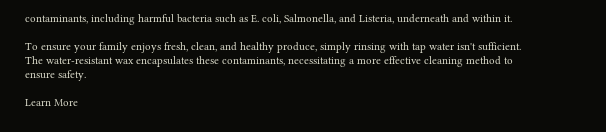contaminants, including harmful bacteria such as E. coli, Salmonella, and Listeria, underneath and within it.

To ensure your family enjoys fresh, clean, and healthy produce, simply rinsing with tap water isn't sufficient. The water-resistant wax encapsulates these contaminants, necessitating a more effective cleaning method to ensure safety.

Learn More